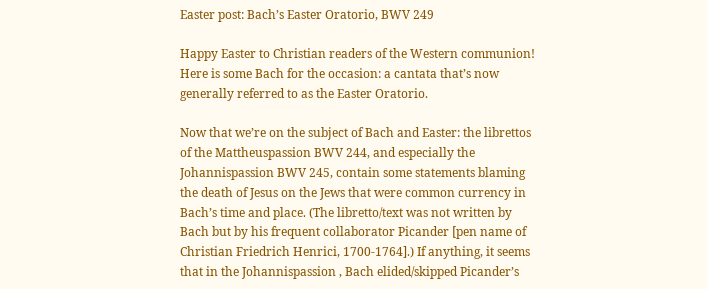Easter post: Bach’s Easter Oratorio, BWV 249

Happy Easter to Christian readers of the Western communion! Here is some Bach for the occasion: a cantata that’s now generally referred to as the Easter Oratorio.

Now that we’re on the subject of Bach and Easter: the librettos of the Mattheuspassion BWV 244, and especially the Johannispassion BWV 245, contain some statements blaming the death of Jesus on the Jews that were common currency in Bach’s time and place. (The libretto/text was not written by Bach but by his frequent collaborator Picander [pen name of Christian Friedrich Henrici, 1700-1764].) If anything, it seems that in the Johannispassion , Bach elided/skipped Picander’s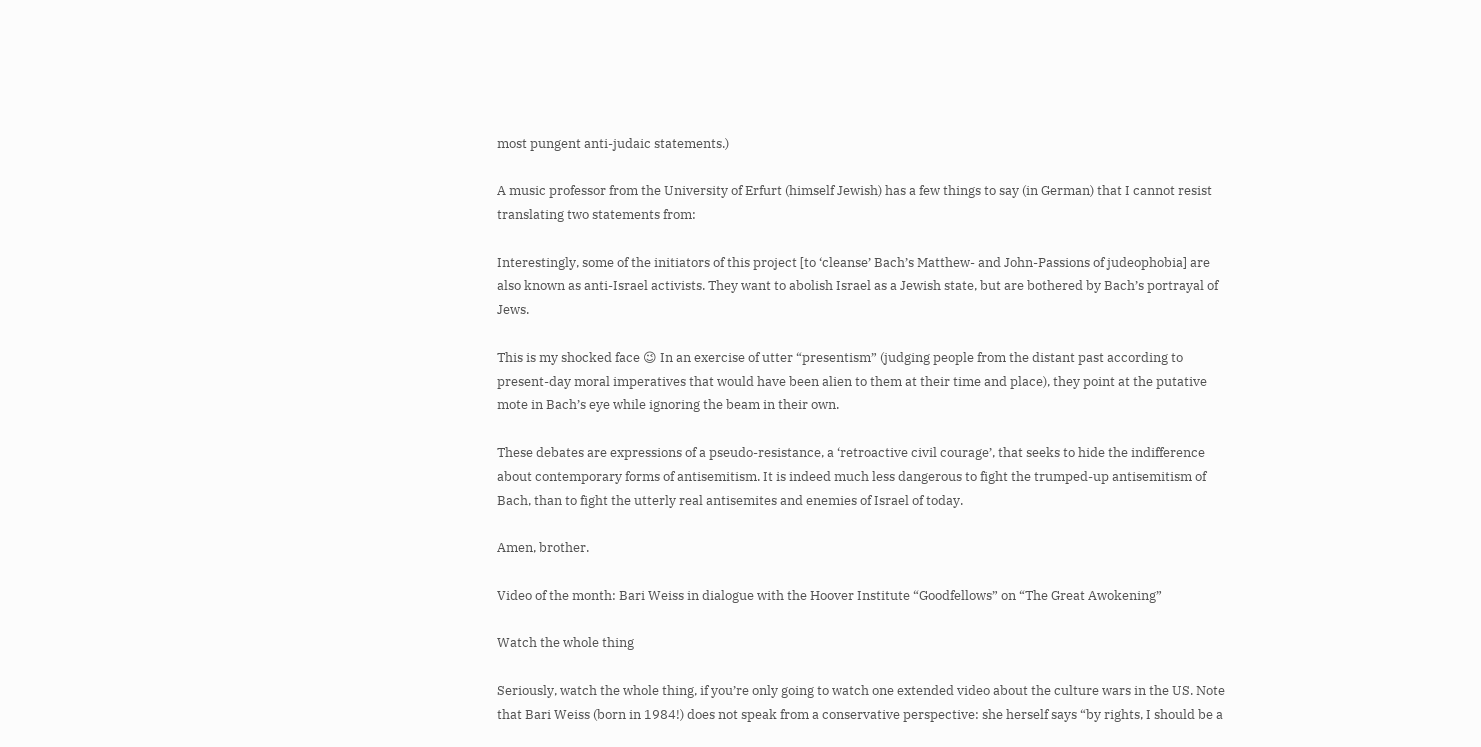most pungent anti-judaic statements.)

A music professor from the University of Erfurt (himself Jewish) has a few things to say (in German) that I cannot resist translating two statements from:

Interestingly, some of the initiators of this project [to ‘cleanse’ Bach’s Matthew- and John-Passions of judeophobia] are also known as anti-Israel activists. They want to abolish Israel as a Jewish state, but are bothered by Bach’s portrayal of Jews.

This is my shocked face 😉 In an exercise of utter “presentism” (judging people from the distant past according to present-day moral imperatives that would have been alien to them at their time and place), they point at the putative mote in Bach’s eye while ignoring the beam in their own.

These debates are expressions of a pseudo-resistance, a ‘retroactive civil courage’, that seeks to hide the indifference about contemporary forms of antisemitism. It is indeed much less dangerous to fight the trumped-up antisemitism of Bach, than to fight the utterly real antisemites and enemies of Israel of today.

Amen, brother.

Video of the month: Bari Weiss in dialogue with the Hoover Institute “Goodfellows” on “The Great Awokening”

Watch the whole thing

Seriously, watch the whole thing, if you’re only going to watch one extended video about the culture wars in the US. Note that Bari Weiss (born in 1984!) does not speak from a conservative perspective: she herself says “by rights, I should be a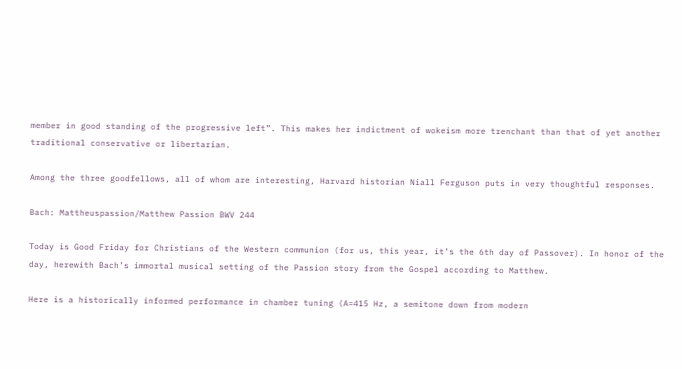member in good standing of the progressive left”. This makes her indictment of wokeism more trenchant than that of yet another traditional conservative or libertarian.

Among the three goodfellows, all of whom are interesting, Harvard historian Niall Ferguson puts in very thoughtful responses.

Bach: Mattheuspassion/Matthew Passion BWV 244

Today is Good Friday for Christians of the Western communion (for us, this year, it’s the 6th day of Passover). In honor of the day, herewith Bach’s immortal musical setting of the Passion story from the Gospel according to Matthew.

Here is a historically informed performance in chamber tuning (A=415 Hz, a semitone down from modern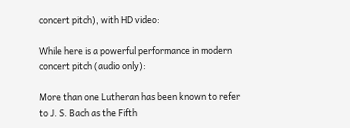concert pitch), with HD video:

While here is a powerful performance in modern concert pitch (audio only):

More than one Lutheran has been known to refer to J. S. Bach as the Fifth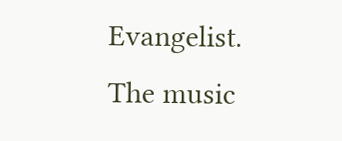Evangelist. The music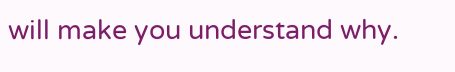will make you understand why.